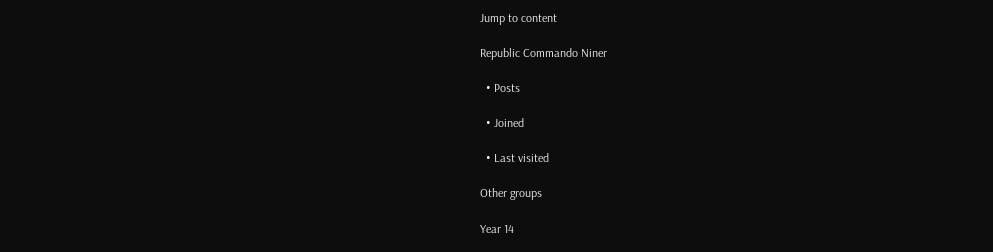Jump to content

Republic Commando Niner

  • Posts

  • Joined

  • Last visited

Other groups

Year 14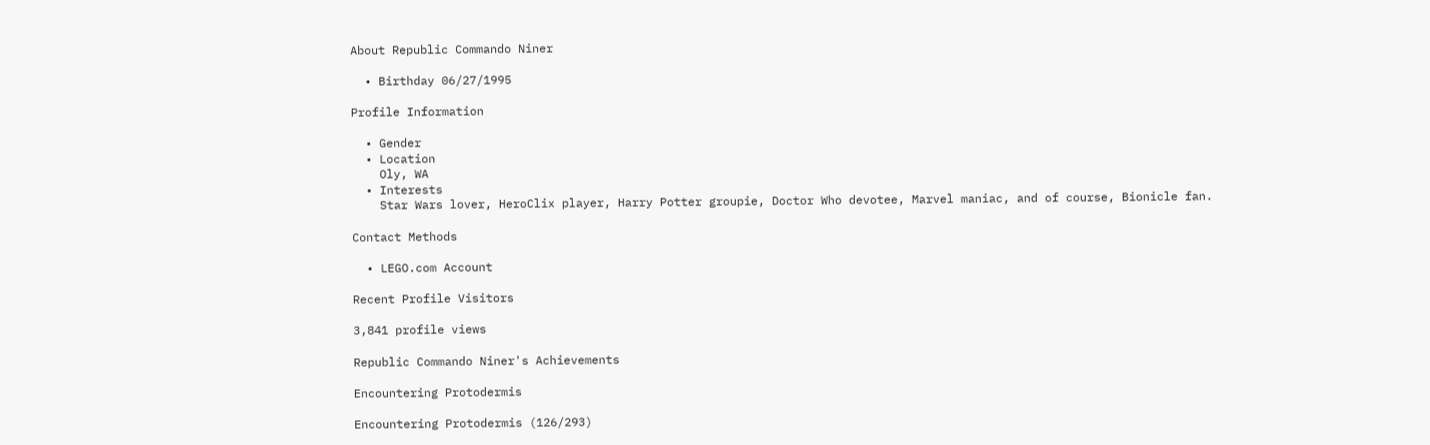About Republic Commando Niner

  • Birthday 06/27/1995

Profile Information

  • Gender
  • Location
    Oly, WA
  • Interests
    Star Wars lover, HeroClix player, Harry Potter groupie, Doctor Who devotee, Marvel maniac, and of course, Bionicle fan.

Contact Methods

  • LEGO.com Account

Recent Profile Visitors

3,841 profile views

Republic Commando Niner's Achievements

Encountering Protodermis

Encountering Protodermis (126/293)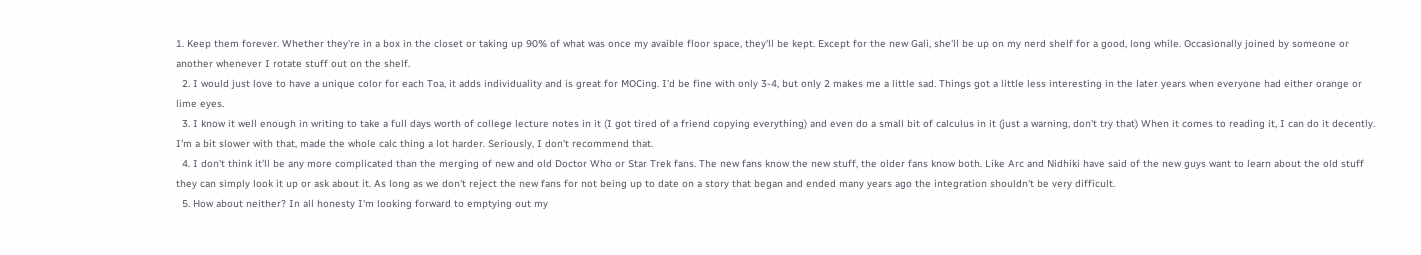1. Keep them forever. Whether they're in a box in the closet or taking up 90% of what was once my avaible floor space, they'll be kept. Except for the new Gali, she'll be up on my nerd shelf for a good, long while. Occasionally joined by someone or another whenever I rotate stuff out on the shelf.
  2. I would just love to have a unique color for each Toa, it adds individuality and is great for MOCing. I'd be fine with only 3-4, but only 2 makes me a little sad. Things got a little less interesting in the later years when everyone had either orange or lime eyes.
  3. I know it well enough in writing to take a full days worth of college lecture notes in it (I got tired of a friend copying everything) and even do a small bit of calculus in it (just a warning, don't try that) When it comes to reading it, I can do it decently. I'm a bit slower with that, made the whole calc thing a lot harder. Seriously, I don't recommend that.
  4. I don't think it'll be any more complicated than the merging of new and old Doctor Who or Star Trek fans. The new fans know the new stuff, the older fans know both. Like Arc and Nidhiki have said of the new guys want to learn about the old stuff they can simply look it up or ask about it. As long as we don't reject the new fans for not being up to date on a story that began and ended many years ago the integration shouldn't be very difficult.
  5. How about neither? In all honesty I'm looking forward to emptying out my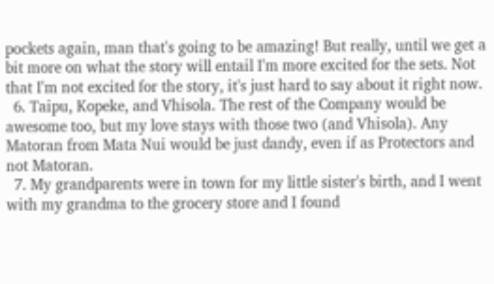pockets again, man that's going to be amazing! But really, until we get a bit more on what the story will entail I'm more excited for the sets. Not that I'm not excited for the story, it's just hard to say about it right now.
  6. Taipu, Kopeke, and Vhisola. The rest of the Company would be awesome too, but my love stays with those two (and Vhisola). Any Matoran from Mata Nui would be just dandy, even if as Protectors and not Matoran.
  7. My grandparents were in town for my little sister's birth, and I went with my grandma to the grocery store and I found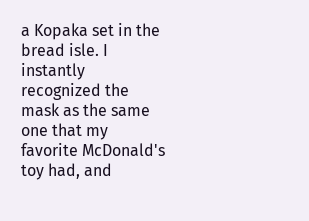a Kopaka set in the bread isle. I instantly recognized the mask as the same one that my favorite McDonald's toy had, and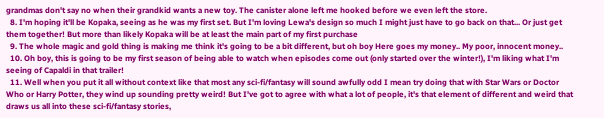grandmas don't say no when their grandkid wants a new toy. The canister alone left me hooked before we even left the store.
  8. I'm hoping it'll be Kopaka, seeing as he was my first set. But I'm loving Lewa's design so much I might just have to go back on that... Or just get them together! But more than likely Kopaka will be at least the main part of my first purchase
  9. The whole magic and gold thing is making me think it's going to be a bit different, but oh boy Here goes my money.. My poor, innocent money..
  10. Oh boy, this is going to be my first season of being able to watch when episodes come out (only started over the winter!), I'm liking what I'm seeing of Capaldi in that trailer!
  11. Well when you put it all without context like that most any sci-fi/fantasy will sound awfully odd I mean try doing that with Star Wars or Doctor Who or Harry Potter, they wind up sounding pretty weird! But I've got to agree with what a lot of people, it's that element of different and weird that draws us all into these sci-fi/fantasy stories,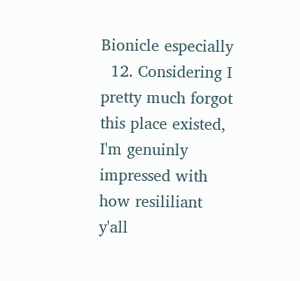Bionicle especially
  12. Considering I pretty much forgot this place existed, I'm genuinly impressed with how resililiant y'all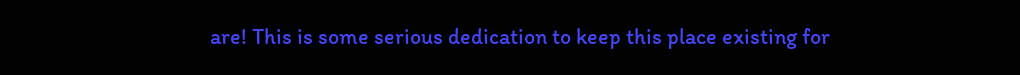are! This is some serious dedication to keep this place existing for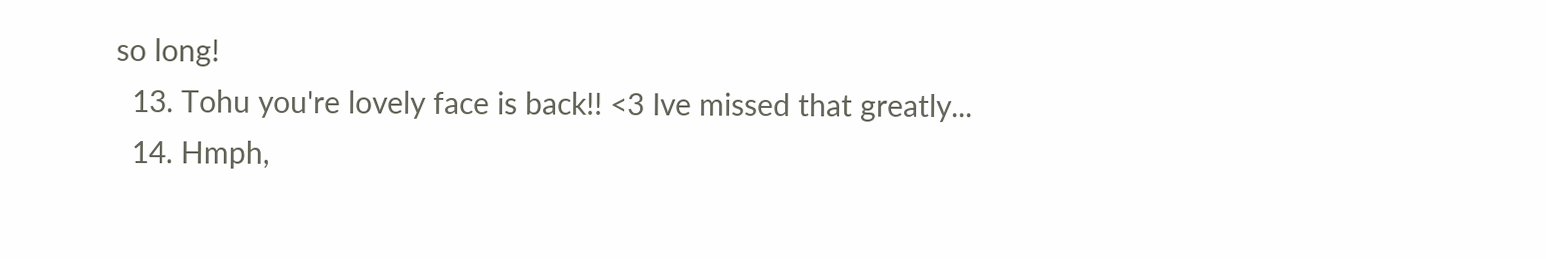so long!
  13. Tohu you're lovely face is back!! <3 Ive missed that greatly...
  14. Hmph,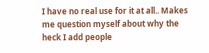I have no real use for it at all.. Makes me question myself about why the heck I add people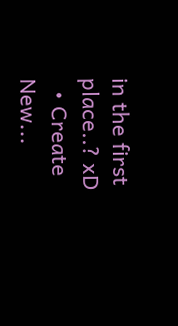in the first place..? xD
  • Create New...